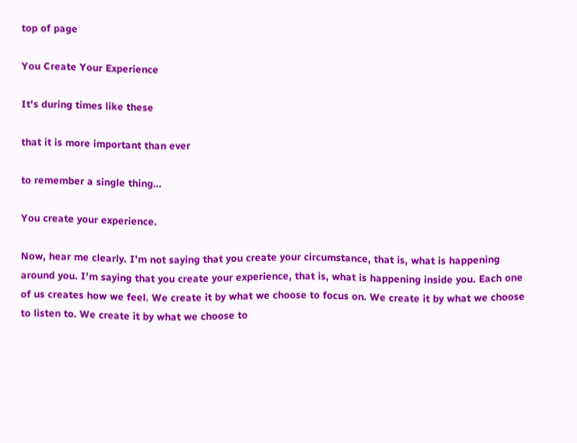top of page

You Create Your Experience

It's during times like these

that it is more important than ever

to remember a single thing…

You create your experience.

Now, hear me clearly. I’m not saying that you create your circumstance, that is, what is happening around you. I’m saying that you create your experience, that is, what is happening inside you. Each one of us creates how we feel. We create it by what we choose to focus on. We create it by what we choose to listen to. We create it by what we choose to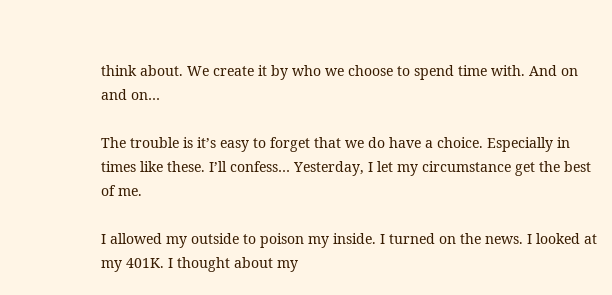think about. We create it by who we choose to spend time with. And on and on…

The trouble is it’s easy to forget that we do have a choice. Especially in times like these. I’ll confess… Yesterday, I let my circumstance get the best of me.

I allowed my outside to poison my inside. I turned on the news. I looked at my 401K. I thought about my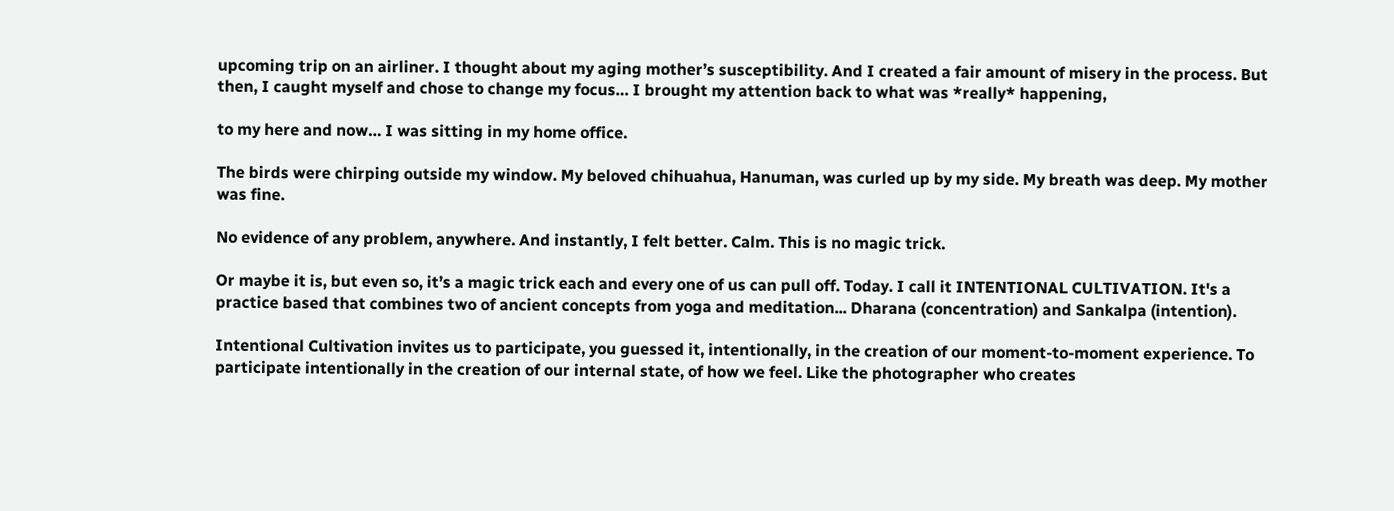upcoming trip on an airliner. I thought about my aging mother’s susceptibility. And I created a fair amount of misery in the process. But then, I caught myself and chose to change my focus… I brought my attention back to what was *really* happening,

to my here and now… I was sitting in my home office.

The birds were chirping outside my window. My beloved chihuahua, Hanuman, was curled up by my side. My breath was deep. My mother was fine.

No evidence of any problem, anywhere. And instantly, I felt better. Calm. This is no magic trick.

Or maybe it is, but even so, it’s a magic trick each and every one of us can pull off. Today. I call it INTENTIONAL CULTIVATION. It's a practice based that combines two of ancient concepts from yoga and meditation... Dharana (concentration) and Sankalpa (intention).

Intentional Cultivation invites us to participate, you guessed it, intentionally, in the creation of our moment-to-moment experience. To participate intentionally in the creation of our internal state, of how we feel. Like the photographer who creates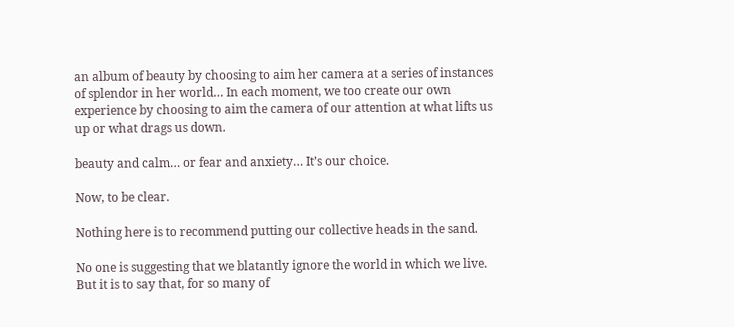an album of beauty by choosing to aim her camera at a series of instances of splendor in her world… In each moment, we too create our own experience by choosing to aim the camera of our attention at what lifts us up or what drags us down.

beauty and calm… or fear and anxiety… It’s our choice.

Now, to be clear.

Nothing here is to recommend putting our collective heads in the sand.

No one is suggesting that we blatantly ignore the world in which we live. But it is to say that, for so many of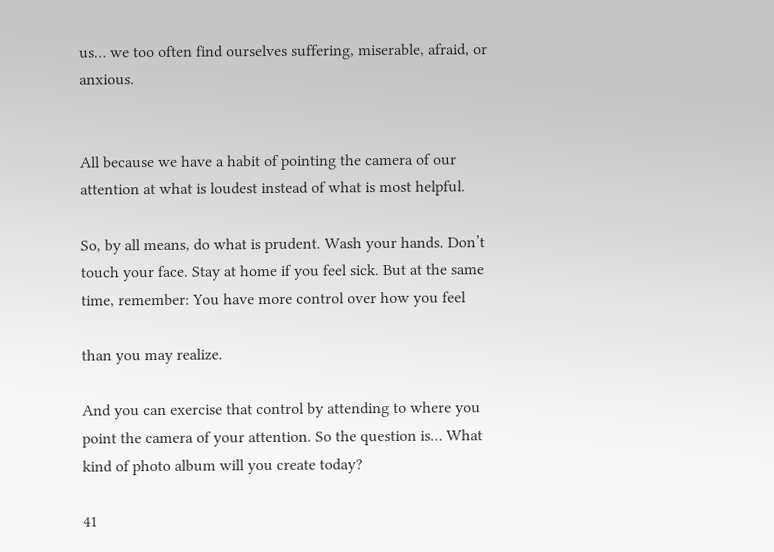us… we too often find ourselves suffering, miserable, afraid, or anxious.


All because we have a habit of pointing the camera of our attention at what is loudest instead of what is most helpful.

So, by all means, do what is prudent. Wash your hands. Don’t touch your face. Stay at home if you feel sick. But at the same time, remember: You have more control over how you feel

than you may realize.

And you can exercise that control by attending to where you point the camera of your attention. So the question is… What kind of photo album will you create today?

41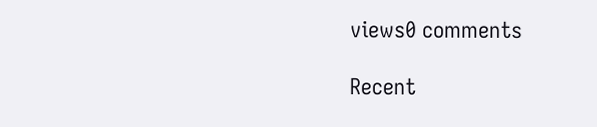views0 comments

Recent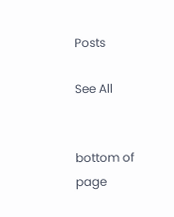Posts

See All


bottom of page